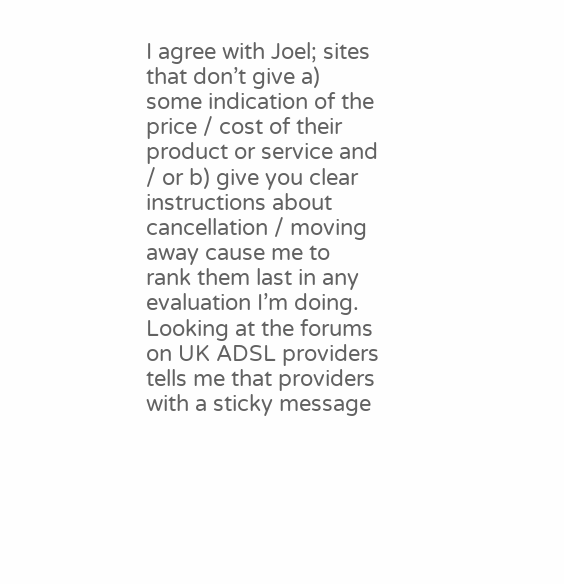I agree with Joel; sites that don’t give a) some indication of the price / cost of their product or service and / or b) give you clear instructions about cancellation / moving away cause me to rank them last in any evaluation I’m doing. Looking at the forums on UK ADSL providers tells me that providers with a sticky message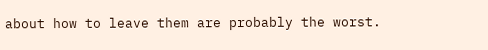about how to leave them are probably the worst.